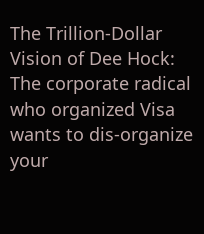The Trillion-Dollar Vision of Dee Hock: The corporate radical who organized Visa wants to dis-organize your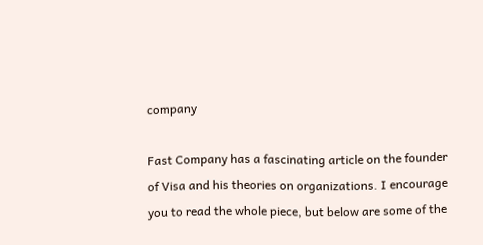company

Fast Company has a fascinating article on the founder of Visa and his theories on organizations. I encourage you to read the whole piece, but below are some of the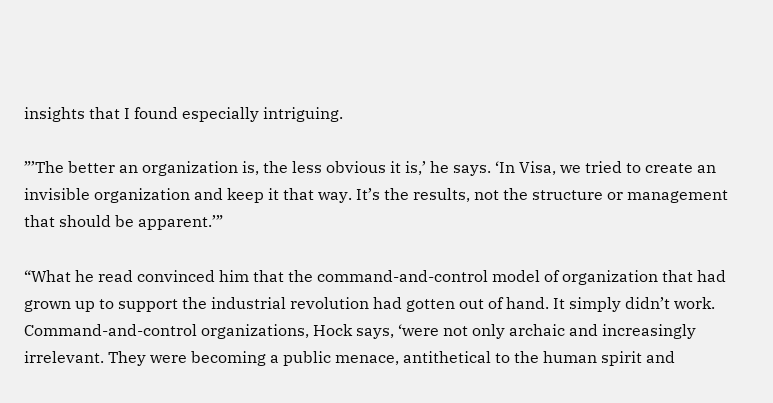insights that I found especially intriguing.

”’The better an organization is, the less obvious it is,’ he says. ‘In Visa, we tried to create an invisible organization and keep it that way. It’s the results, not the structure or management that should be apparent.’”

“What he read convinced him that the command-and-control model of organization that had grown up to support the industrial revolution had gotten out of hand. It simply didn’t work. Command-and-control organizations, Hock says, ‘were not only archaic and increasingly irrelevant. They were becoming a public menace, antithetical to the human spirit and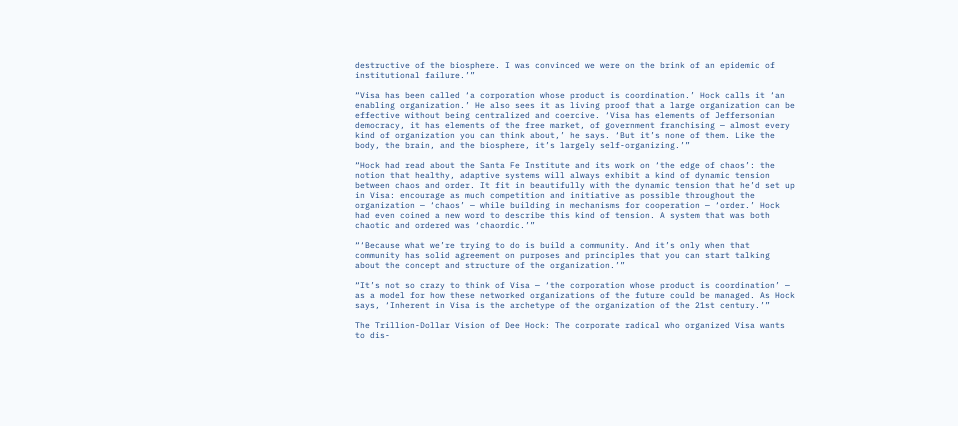destructive of the biosphere. I was convinced we were on the brink of an epidemic of institutional failure.’”

“Visa has been called ‘a corporation whose product is coordination.’ Hock calls it ‘an enabling organization.’ He also sees it as living proof that a large organization can be effective without being centralized and coercive. ‘Visa has elements of Jeffersonian democracy, it has elements of the free market, of government franchising — almost every kind of organization you can think about,’ he says. ‘But it’s none of them. Like the body, the brain, and the biosphere, it’s largely self-organizing.’”

“Hock had read about the Santa Fe Institute and its work on ‘the edge of chaos’: the notion that healthy, adaptive systems will always exhibit a kind of dynamic tension between chaos and order. It fit in beautifully with the dynamic tension that he’d set up in Visa: encourage as much competition and initiative as possible throughout the organization — ‘chaos’ — while building in mechanisms for cooperation — ‘order.’ Hock had even coined a new word to describe this kind of tension. A system that was both chaotic and ordered was ‘chaordic.’”

“‘Because what we’re trying to do is build a community. And it’s only when that community has solid agreement on purposes and principles that you can start talking about the concept and structure of the organization.’”

“It’s not so crazy to think of Visa — ‘the corporation whose product is coordination’ — as a model for how these networked organizations of the future could be managed. As Hock says, ‘Inherent in Visa is the archetype of the organization of the 21st century.’”

The Trillion-Dollar Vision of Dee Hock: The corporate radical who organized Visa wants to dis-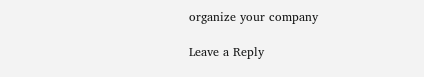organize your company

Leave a Reply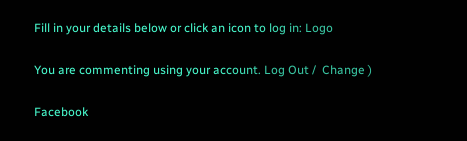Fill in your details below or click an icon to log in: Logo

You are commenting using your account. Log Out /  Change )

Facebook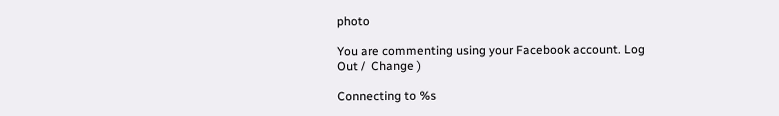photo

You are commenting using your Facebook account. Log Out /  Change )

Connecting to %s